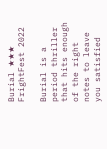Burial ★★★ FrightFest 2022

Burial is a period thriller that hits enough of the right notes to leave you satisfied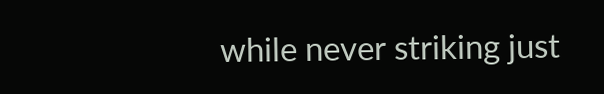while never striking just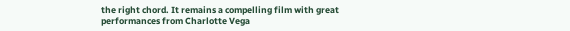the right chord. It remains a compelling film with great performances from Charlotte Vega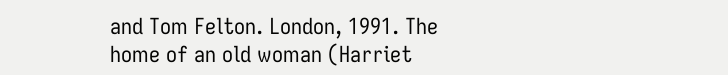and Tom Felton. London, 1991. The home of an old woman (Harriet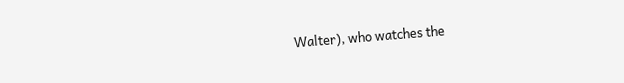Walter), who watches the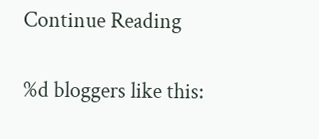Continue Reading

%d bloggers like this: